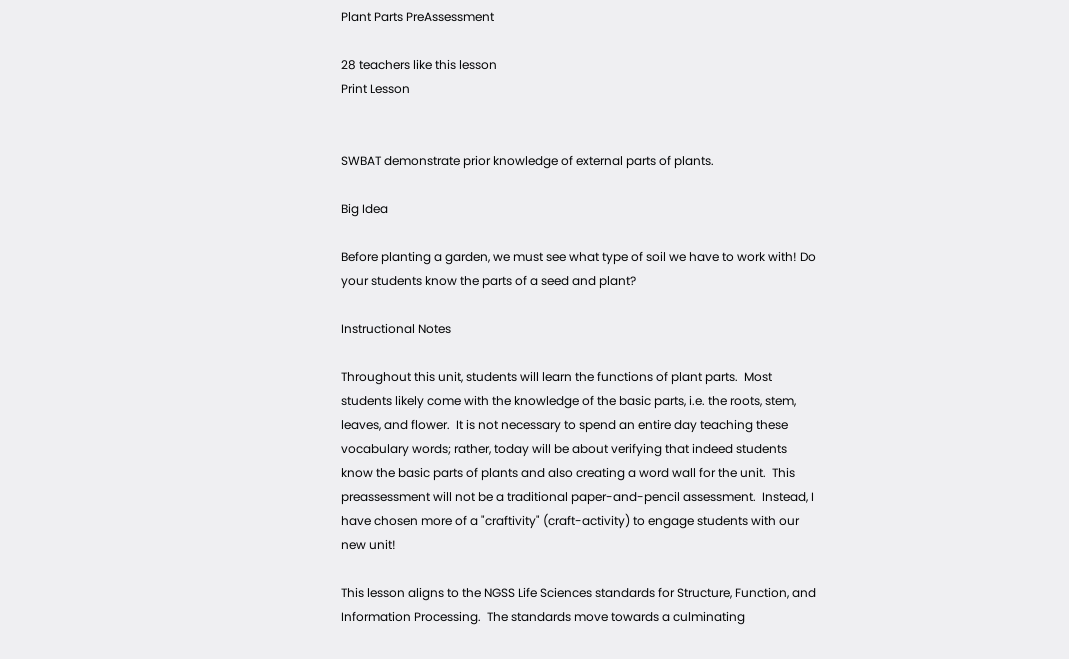Plant Parts PreAssessment

28 teachers like this lesson
Print Lesson


SWBAT demonstrate prior knowledge of external parts of plants.

Big Idea

Before planting a garden, we must see what type of soil we have to work with! Do your students know the parts of a seed and plant?

Instructional Notes

Throughout this unit, students will learn the functions of plant parts.  Most students likely come with the knowledge of the basic parts, i.e. the roots, stem, leaves, and flower.  It is not necessary to spend an entire day teaching these vocabulary words; rather, today will be about verifying that indeed students know the basic parts of plants and also creating a word wall for the unit.  This preassessment will not be a traditional paper-and-pencil assessment.  Instead, I have chosen more of a "craftivity" (craft-activity) to engage students with our new unit!

This lesson aligns to the NGSS Life Sciences standards for Structure, Function, and Information Processing.  The standards move towards a culminating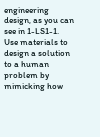engineering design, as you can see in 1-LS1-1. Use materials to design a solution to a human problem by mimicking how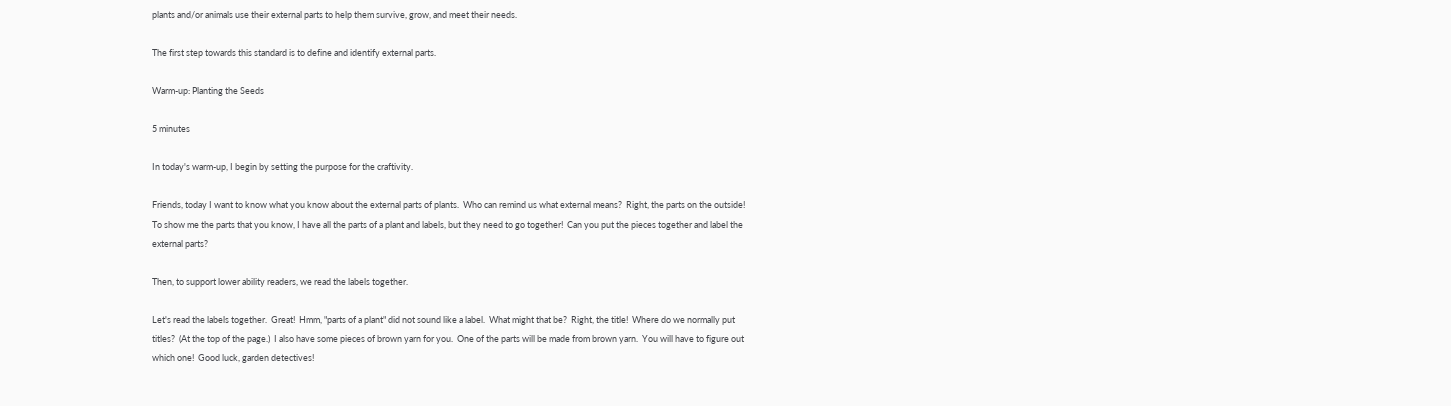plants and/or animals use their external parts to help them survive, grow, and meet their needs.

The first step towards this standard is to define and identify external parts.

Warm-up: Planting the Seeds

5 minutes

In today's warm-up, I begin by setting the purpose for the craftivity.

Friends, today I want to know what you know about the external parts of plants.  Who can remind us what external means?  Right, the parts on the outside!  To show me the parts that you know, I have all the parts of a plant and labels, but they need to go together!  Can you put the pieces together and label the external parts?

Then, to support lower ability readers, we read the labels together.

Let's read the labels together.  Great!  Hmm, "parts of a plant" did not sound like a label.  What might that be?  Right, the title!  Where do we normally put titles?  (At the top of the page.)  I also have some pieces of brown yarn for you.  One of the parts will be made from brown yarn.  You will have to figure out which one!  Good luck, garden detectives!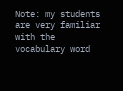Note: my students are very familiar with the vocabulary word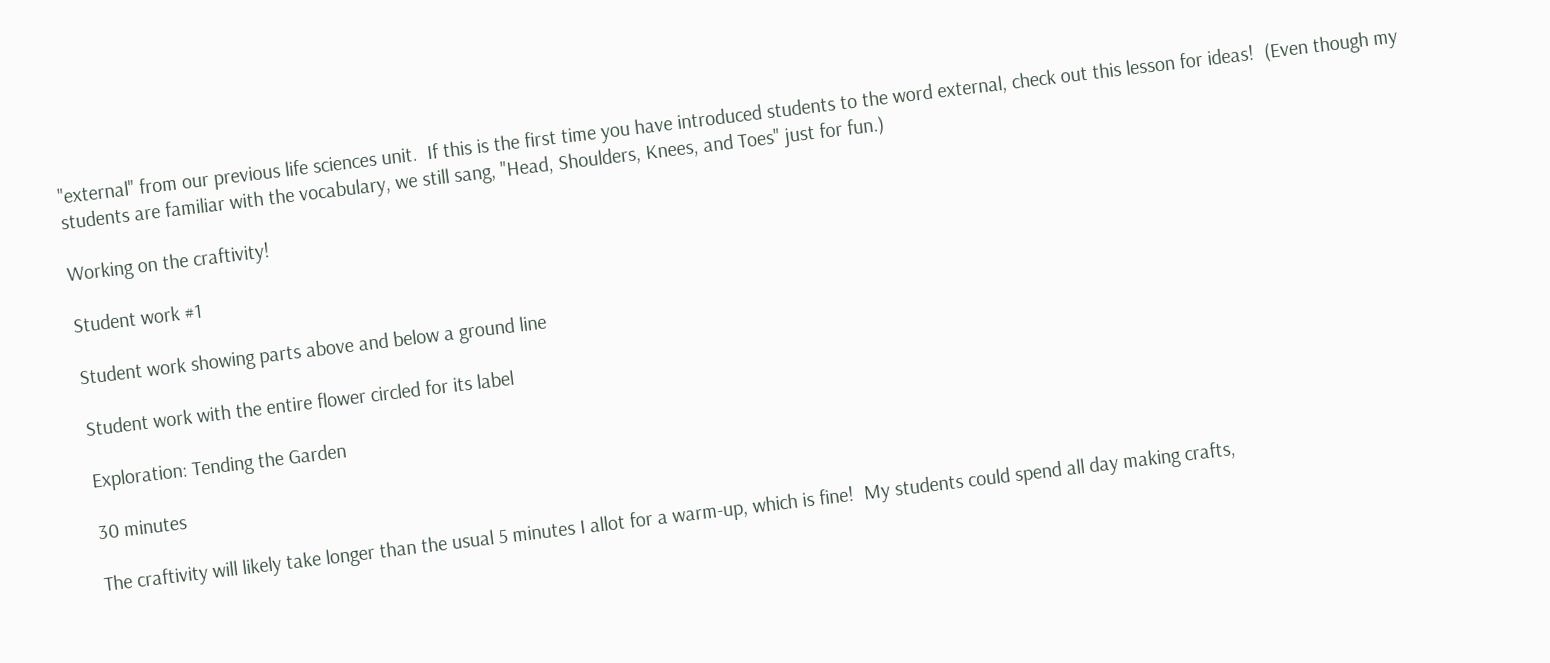"external" from our previous life sciences unit.  If this is the first time you have introduced students to the word external, check out this lesson for ideas!  (Even though my students are familiar with the vocabulary, we still sang, "Head, Shoulders, Knees, and Toes" just for fun.)

Working on the craftivity!

Student work #1

Student work showing parts above and below a ground line

Student work with the entire flower circled for its label

Exploration: Tending the Garden

30 minutes

The craftivity will likely take longer than the usual 5 minutes I allot for a warm-up, which is fine!  My students could spend all day making crafts,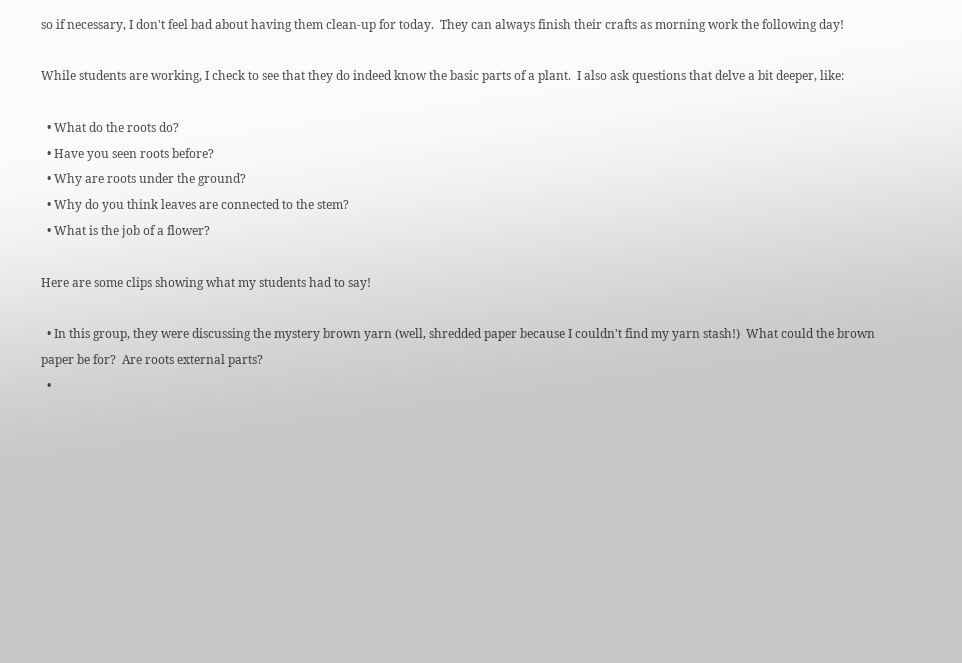so if necessary, I don't feel bad about having them clean-up for today.  They can always finish their crafts as morning work the following day!

While students are working, I check to see that they do indeed know the basic parts of a plant.  I also ask questions that delve a bit deeper, like:

  • What do the roots do?
  • Have you seen roots before?
  • Why are roots under the ground?
  • Why do you think leaves are connected to the stem?
  • What is the job of a flower?

Here are some clips showing what my students had to say!

  • In this group, they were discussing the mystery brown yarn (well, shredded paper because I couldn't find my yarn stash!)  What could the brown paper be for?  Are roots external parts?
  •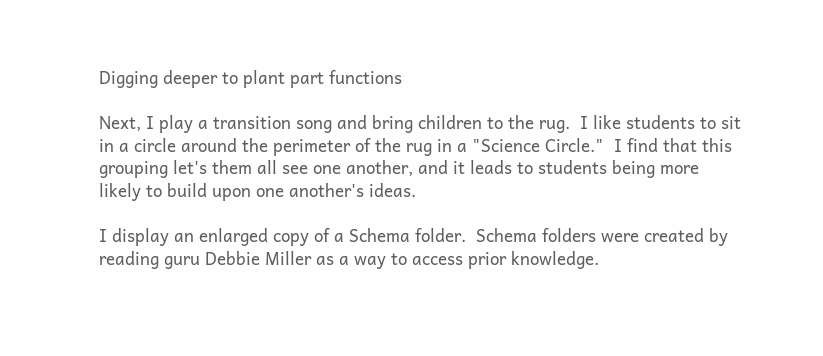Digging deeper to plant part functions

Next, I play a transition song and bring children to the rug.  I like students to sit in a circle around the perimeter of the rug in a "Science Circle."  I find that this grouping let's them all see one another, and it leads to students being more likely to build upon one another's ideas.

I display an enlarged copy of a Schema folder.  Schema folders were created by reading guru Debbie Miller as a way to access prior knowledge.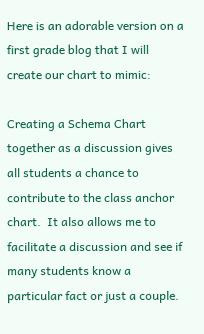Here is an adorable version on a first grade blog that I will create our chart to mimic:

Creating a Schema Chart together as a discussion gives all students a chance to contribute to the class anchor chart.  It also allows me to facilitate a discussion and see if many students know a particular fact or just a couple.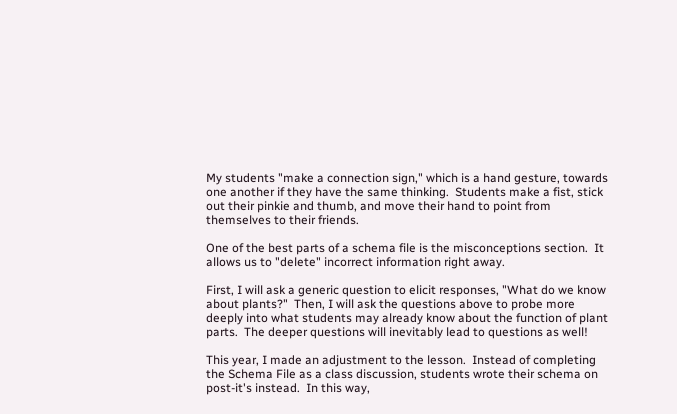My students "make a connection sign," which is a hand gesture, towards one another if they have the same thinking.  Students make a fist, stick out their pinkie and thumb, and move their hand to point from themselves to their friends.

One of the best parts of a schema file is the misconceptions section.  It allows us to "delete" incorrect information right away.

First, I will ask a generic question to elicit responses, "What do we know about plants?"  Then, I will ask the questions above to probe more deeply into what students may already know about the function of plant parts.  The deeper questions will inevitably lead to questions as well!

This year, I made an adjustment to the lesson.  Instead of completing the Schema File as a class discussion, students wrote their schema on post-it's instead.  In this way,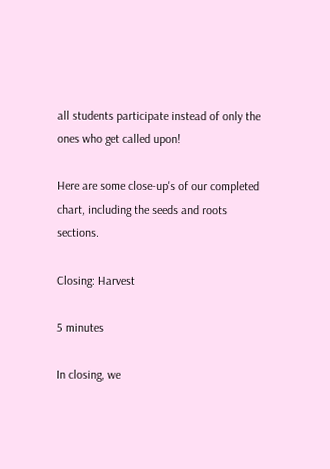all students participate instead of only the ones who get called upon!

Here are some close-up's of our completed chart, including the seeds and roots sections.

Closing: Harvest

5 minutes

In closing, we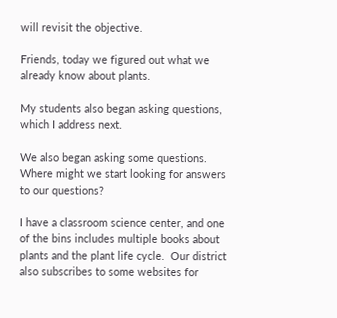will revisit the objective.

Friends, today we figured out what we already know about plants.

My students also began asking questions, which I address next.

We also began asking some questions.  Where might we start looking for answers to our questions?

I have a classroom science center, and one of the bins includes multiple books about plants and the plant life cycle.  Our district also subscribes to some websites for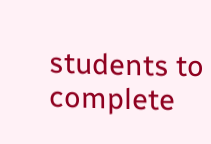students to complete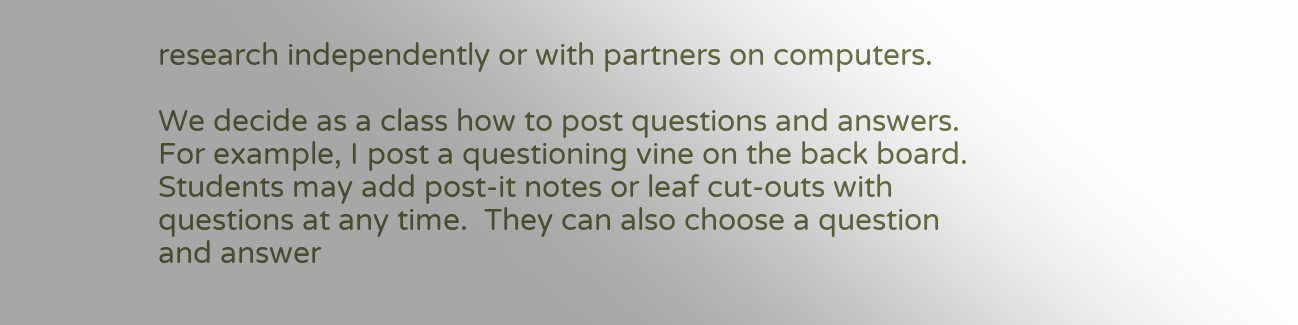research independently or with partners on computers.

We decide as a class how to post questions and answers.  For example, I post a questioning vine on the back board.  Students may add post-it notes or leaf cut-outs with questions at any time.  They can also choose a question and answer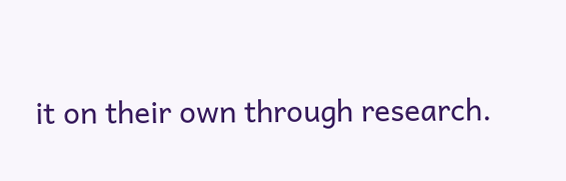it on their own through research.